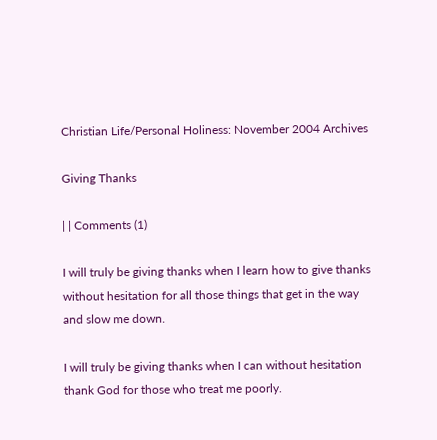Christian Life/Personal Holiness: November 2004 Archives

Giving Thanks

| | Comments (1)

I will truly be giving thanks when I learn how to give thanks without hesitation for all those things that get in the way and slow me down.

I will truly be giving thanks when I can without hesitation thank God for those who treat me poorly.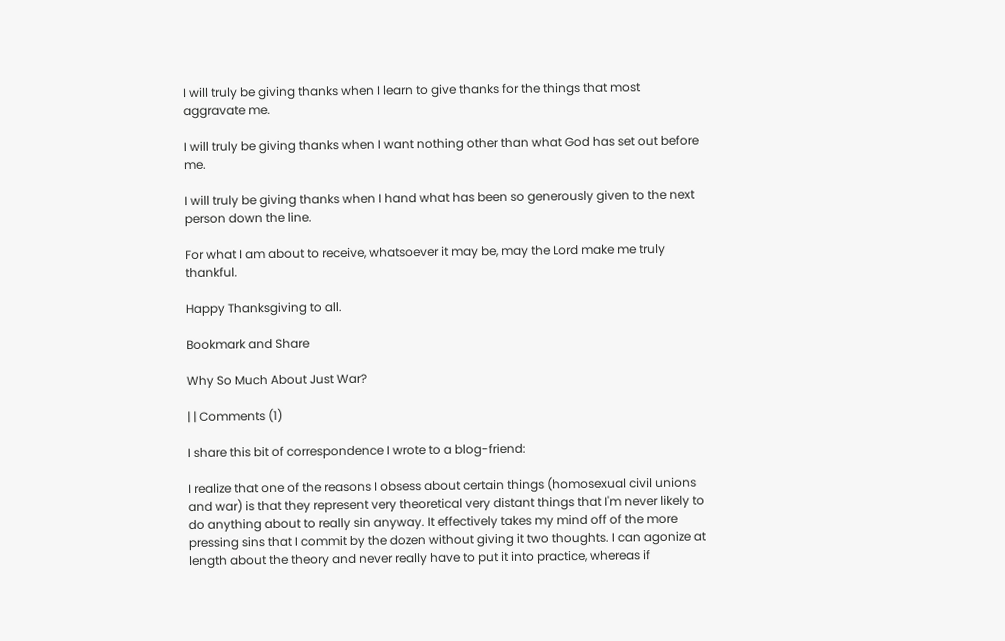I will truly be giving thanks when I learn to give thanks for the things that most aggravate me.

I will truly be giving thanks when I want nothing other than what God has set out before me.

I will truly be giving thanks when I hand what has been so generously given to the next person down the line.

For what I am about to receive, whatsoever it may be, may the Lord make me truly thankful.

Happy Thanksgiving to all.

Bookmark and Share

Why So Much About Just War?

| | Comments (1)

I share this bit of correspondence I wrote to a blog-friend:

I realize that one of the reasons I obsess about certain things (homosexual civil unions and war) is that they represent very theoretical very distant things that I'm never likely to do anything about to really sin anyway. It effectively takes my mind off of the more pressing sins that I commit by the dozen without giving it two thoughts. I can agonize at length about the theory and never really have to put it into practice, whereas if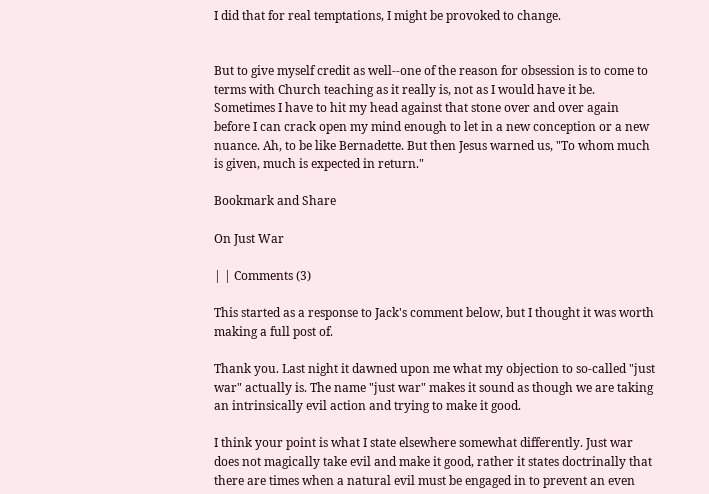I did that for real temptations, I might be provoked to change.


But to give myself credit as well--one of the reason for obsession is to come to terms with Church teaching as it really is, not as I would have it be. Sometimes I have to hit my head against that stone over and over again before I can crack open my mind enough to let in a new conception or a new nuance. Ah, to be like Bernadette. But then Jesus warned us, "To whom much is given, much is expected in return."

Bookmark and Share

On Just War

| | Comments (3)

This started as a response to Jack's comment below, but I thought it was worth making a full post of.

Thank you. Last night it dawned upon me what my objection to so-called "just war" actually is. The name "just war" makes it sound as though we are taking an intrinsically evil action and trying to make it good.

I think your point is what I state elsewhere somewhat differently. Just war does not magically take evil and make it good, rather it states doctrinally that there are times when a natural evil must be engaged in to prevent an even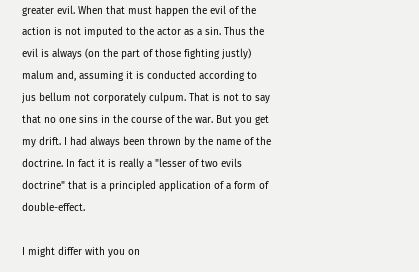greater evil. When that must happen the evil of the action is not imputed to the actor as a sin. Thus the evil is always (on the part of those fighting justly) malum and, assuming it is conducted according to jus bellum not corporately culpum. That is not to say that no one sins in the course of the war. But you get my drift. I had always been thrown by the name of the doctrine. In fact it is really a "lesser of two evils doctrine" that is a principled application of a form of double-effect.

I might differ with you on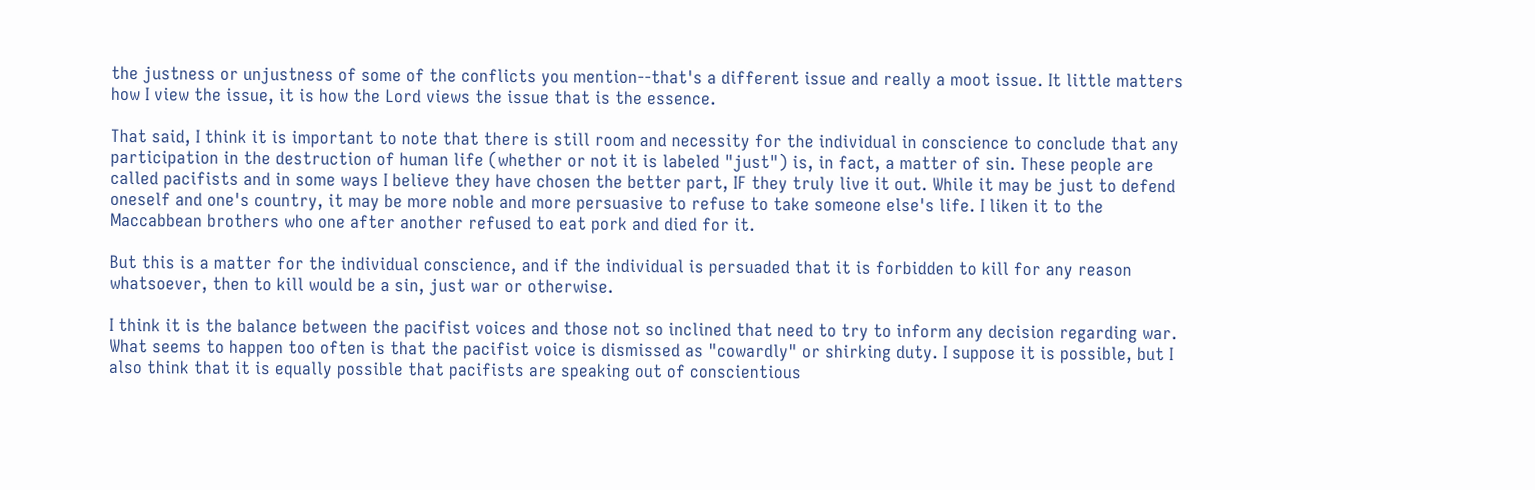the justness or unjustness of some of the conflicts you mention--that's a different issue and really a moot issue. It little matters how I view the issue, it is how the Lord views the issue that is the essence.

That said, I think it is important to note that there is still room and necessity for the individual in conscience to conclude that any participation in the destruction of human life (whether or not it is labeled "just") is, in fact, a matter of sin. These people are called pacifists and in some ways I believe they have chosen the better part, IF they truly live it out. While it may be just to defend oneself and one's country, it may be more noble and more persuasive to refuse to take someone else's life. I liken it to the Maccabbean brothers who one after another refused to eat pork and died for it.

But this is a matter for the individual conscience, and if the individual is persuaded that it is forbidden to kill for any reason whatsoever, then to kill would be a sin, just war or otherwise.

I think it is the balance between the pacifist voices and those not so inclined that need to try to inform any decision regarding war. What seems to happen too often is that the pacifist voice is dismissed as "cowardly" or shirking duty. I suppose it is possible, but I also think that it is equally possible that pacifists are speaking out of conscientious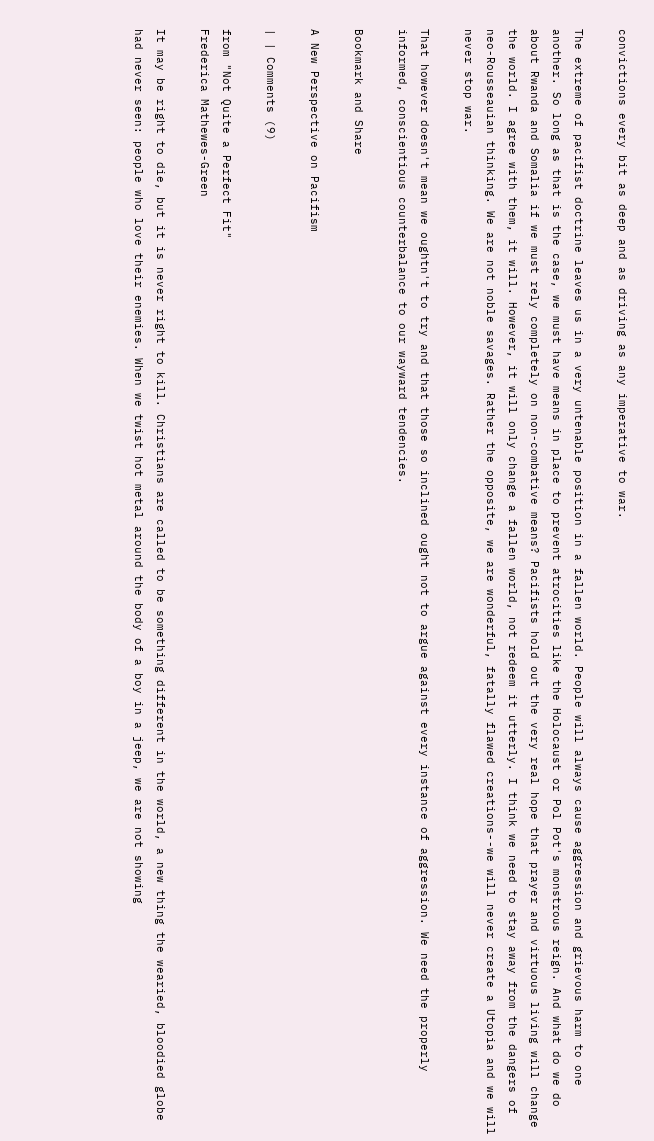convictions every bit as deep and as driving as any imperative to war.

The extreme of pacifist doctrine leaves us in a very untenable position in a fallen world. People will always cause aggression and grievous harm to one another. So long as that is the case, we must have means in place to prevent atrocities like the Holocaust or Pol Pot's monstrous reign. And what do we do about Rwanda and Somalia if we must rely completely on non-combative means? Pacifists hold out the very real hope that prayer and virtuous living will change the world. I agree with them, it will. However, it will only change a fallen world, not redeem it utterly. I think we need to stay away from the dangers of neo-Rousseauian thinking. We are not noble savages. Rather the opposite, we are wonderful, fatally flawed creations--we will never create a Utopia and we will never stop war.

That however doesn't mean we oughtn't to try and that those so inclined ought not to argue against every instance of aggression. We need the properly informed, conscientious counterbalance to our wayward tendencies.

Bookmark and Share

A New Perspective on Pacifism

| | Comments (9)

from "Not Quite a Perfect Fit"
Frederica Mathewes-Green

It may be right to die, but it is never right to kill. Christians are called to be something different in the world, a new thing the wearied, bloodied globe had never seen: people who love their enemies. When we twist hot metal around the body of a boy in a jeep, we are not showing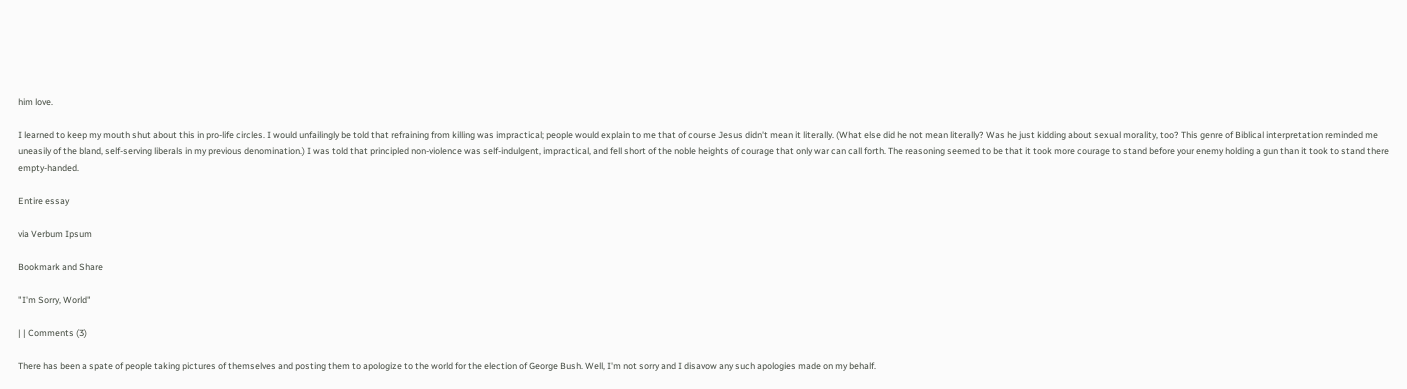him love.

I learned to keep my mouth shut about this in pro-life circles. I would unfailingly be told that refraining from killing was impractical; people would explain to me that of course Jesus didn't mean it literally. (What else did he not mean literally? Was he just kidding about sexual morality, too? This genre of Biblical interpretation reminded me uneasily of the bland, self-serving liberals in my previous denomination.) I was told that principled non-violence was self-indulgent, impractical, and fell short of the noble heights of courage that only war can call forth. The reasoning seemed to be that it took more courage to stand before your enemy holding a gun than it took to stand there empty-handed.

Entire essay

via Verbum Ipsum

Bookmark and Share

"I'm Sorry, World"

| | Comments (3)

There has been a spate of people taking pictures of themselves and posting them to apologize to the world for the election of George Bush. Well, I'm not sorry and I disavow any such apologies made on my behalf.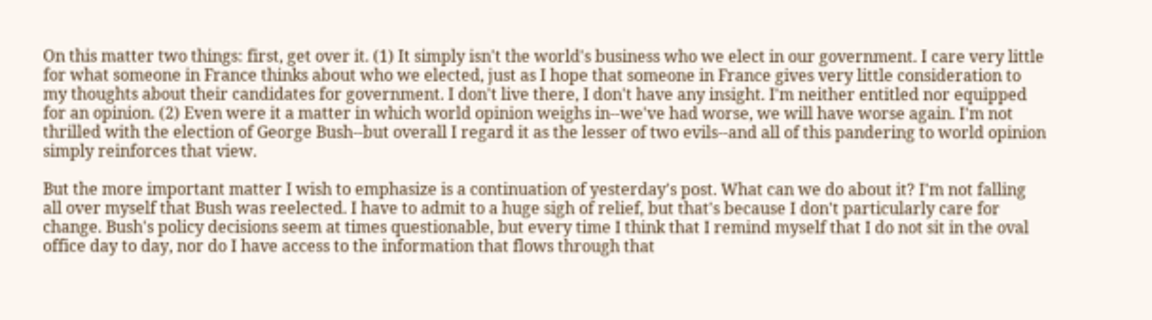On this matter two things: first, get over it. (1) It simply isn't the world's business who we elect in our government. I care very little for what someone in France thinks about who we elected, just as I hope that someone in France gives very little consideration to my thoughts about their candidates for government. I don't live there, I don't have any insight. I'm neither entitled nor equipped for an opinion. (2) Even were it a matter in which world opinion weighs in--we've had worse, we will have worse again. I'm not thrilled with the election of George Bush--but overall I regard it as the lesser of two evils--and all of this pandering to world opinion simply reinforces that view.

But the more important matter I wish to emphasize is a continuation of yesterday's post. What can we do about it? I'm not falling all over myself that Bush was reelected. I have to admit to a huge sigh of relief, but that's because I don't particularly care for change. Bush's policy decisions seem at times questionable, but every time I think that I remind myself that I do not sit in the oval office day to day, nor do I have access to the information that flows through that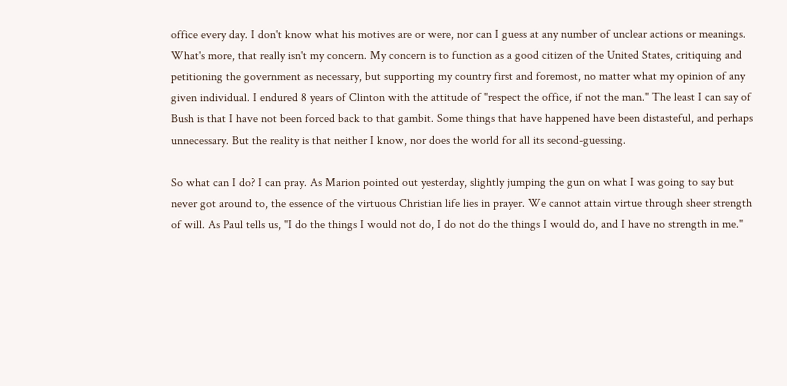office every day. I don't know what his motives are or were, nor can I guess at any number of unclear actions or meanings. What's more, that really isn't my concern. My concern is to function as a good citizen of the United States, critiquing and petitioning the government as necessary, but supporting my country first and foremost, no matter what my opinion of any given individual. I endured 8 years of Clinton with the attitude of "respect the office, if not the man." The least I can say of Bush is that I have not been forced back to that gambit. Some things that have happened have been distasteful, and perhaps unnecessary. But the reality is that neither I know, nor does the world for all its second-guessing.

So what can I do? I can pray. As Marion pointed out yesterday, slightly jumping the gun on what I was going to say but never got around to, the essence of the virtuous Christian life lies in prayer. We cannot attain virtue through sheer strength of will. As Paul tells us, "I do the things I would not do, I do not do the things I would do, and I have no strength in me."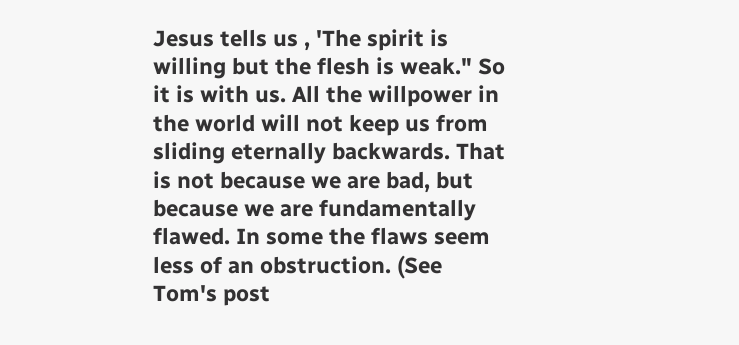Jesus tells us , 'The spirit is willing but the flesh is weak." So it is with us. All the willpower in the world will not keep us from sliding eternally backwards. That is not because we are bad, but because we are fundamentally flawed. In some the flaws seem less of an obstruction. (See Tom's post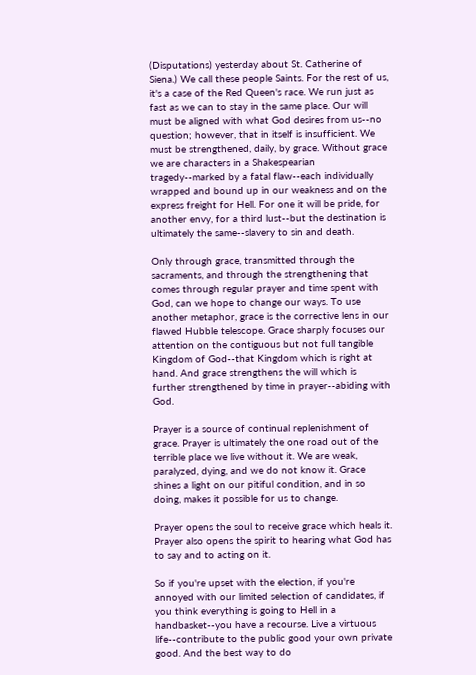(Disputations) yesterday about St. Catherine of Siena.) We call these people Saints. For the rest of us, it's a case of the Red Queen's race. We run just as fast as we can to stay in the same place. Our will must be aligned with what God desires from us--no question; however, that in itself is insufficient. We must be strengthened, daily, by grace. Without grace we are characters in a Shakespearian tragedy--marked by a fatal flaw--each individually wrapped and bound up in our weakness and on the express freight for Hell. For one it will be pride, for another envy, for a third lust--but the destination is ultimately the same--slavery to sin and death.

Only through grace, transmitted through the sacraments, and through the strengthening that comes through regular prayer and time spent with God, can we hope to change our ways. To use another metaphor, grace is the corrective lens in our flawed Hubble telescope. Grace sharply focuses our attention on the contiguous but not full tangible Kingdom of God--that Kingdom which is right at hand. And grace strengthens the will which is further strengthened by time in prayer--abiding with God.

Prayer is a source of continual replenishment of grace. Prayer is ultimately the one road out of the terrible place we live without it. We are weak, paralyzed, dying, and we do not know it. Grace shines a light on our pitiful condition, and in so doing, makes it possible for us to change.

Prayer opens the soul to receive grace which heals it. Prayer also opens the spirit to hearing what God has to say and to acting on it.

So if you're upset with the election, if you're annoyed with our limited selection of candidates, if you think everything is going to Hell in a handbasket--you have a recourse. Live a virtuous life--contribute to the public good your own private good. And the best way to do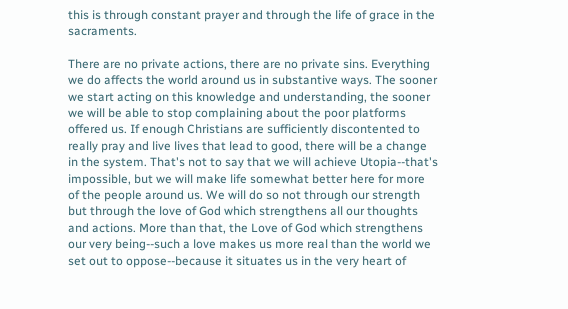this is through constant prayer and through the life of grace in the sacraments.

There are no private actions, there are no private sins. Everything we do affects the world around us in substantive ways. The sooner we start acting on this knowledge and understanding, the sooner we will be able to stop complaining about the poor platforms offered us. If enough Christians are sufficiently discontented to really pray and live lives that lead to good, there will be a change in the system. That's not to say that we will achieve Utopia--that's impossible, but we will make life somewhat better here for more of the people around us. We will do so not through our strength but through the love of God which strengthens all our thoughts and actions. More than that, the Love of God which strengthens our very being--such a love makes us more real than the world we set out to oppose--because it situates us in the very heart of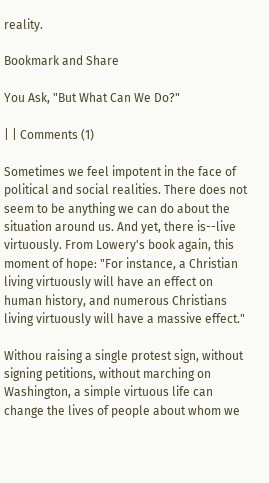reality.

Bookmark and Share

You Ask, "But What Can We Do?"

| | Comments (1)

Sometimes we feel impotent in the face of political and social realities. There does not seem to be anything we can do about the situation around us. And yet, there is--live virtuously. From Lowery's book again, this moment of hope: "For instance, a Christian living virtuously will have an effect on human history, and numerous Christians living virtuously will have a massive effect."

Withou raising a single protest sign, without signing petitions, without marching on Washington, a simple virtuous life can change the lives of people about whom we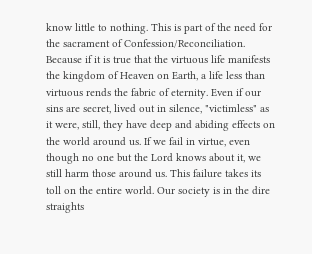know little to nothing. This is part of the need for the sacrament of Confession/Reconciliation. Because if it is true that the virtuous life manifests the kingdom of Heaven on Earth, a life less than virtuous rends the fabric of eternity. Even if our sins are secret, lived out in silence, "victimless" as it were, still, they have deep and abiding effects on the world around us. If we fail in virtue, even though no one but the Lord knows about it, we still harm those around us. This failure takes its toll on the entire world. Our society is in the dire straights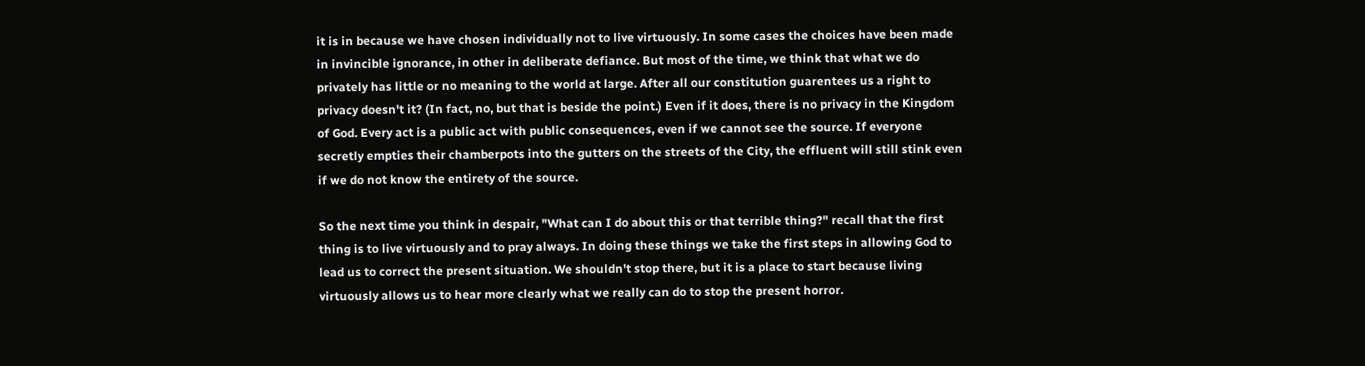it is in because we have chosen individually not to live virtuously. In some cases the choices have been made in invincible ignorance, in other in deliberate defiance. But most of the time, we think that what we do privately has little or no meaning to the world at large. After all our constitution guarentees us a right to privacy doesn't it? (In fact, no, but that is beside the point.) Even if it does, there is no privacy in the Kingdom of God. Every act is a public act with public consequences, even if we cannot see the source. If everyone secretly empties their chamberpots into the gutters on the streets of the City, the effluent will still stink even if we do not know the entirety of the source.

So the next time you think in despair, "What can I do about this or that terrible thing?" recall that the first thing is to live virtuously and to pray always. In doing these things we take the first steps in allowing God to lead us to correct the present situation. We shouldn't stop there, but it is a place to start because living virtuously allows us to hear more clearly what we really can do to stop the present horror.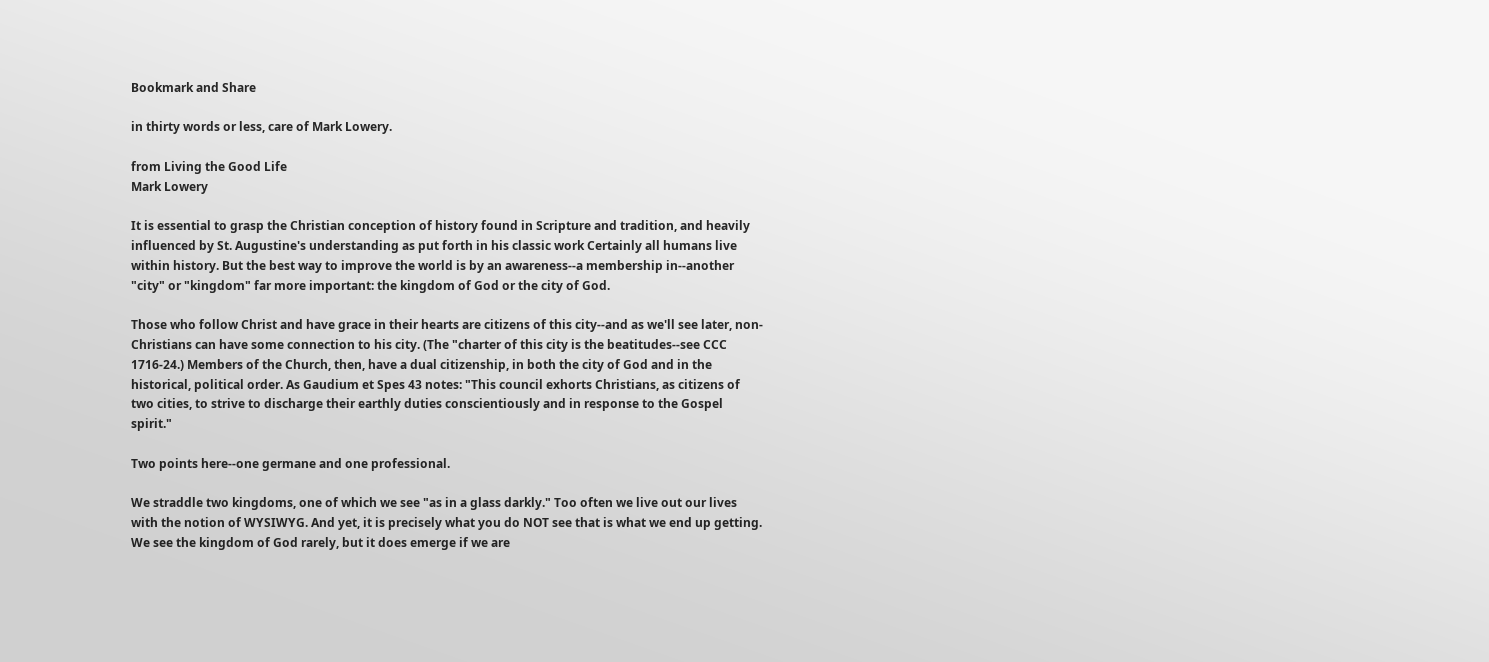Bookmark and Share

in thirty words or less, care of Mark Lowery.

from Living the Good Life
Mark Lowery

It is essential to grasp the Christian conception of history found in Scripture and tradition, and heavily influenced by St. Augustine's understanding as put forth in his classic work Certainly all humans live within history. But the best way to improve the world is by an awareness--a membership in--another "city" or "kingdom" far more important: the kingdom of God or the city of God.

Those who follow Christ and have grace in their hearts are citizens of this city--and as we'll see later, non-Christians can have some connection to his city. (The "charter of this city is the beatitudes--see CCC 1716-24.) Members of the Church, then, have a dual citizenship, in both the city of God and in the historical, political order. As Gaudium et Spes 43 notes: "This council exhorts Christians, as citizens of two cities, to strive to discharge their earthly duties conscientiously and in response to the Gospel spirit."

Two points here--one germane and one professional.

We straddle two kingdoms, one of which we see "as in a glass darkly." Too often we live out our lives with the notion of WYSIWYG. And yet, it is precisely what you do NOT see that is what we end up getting. We see the kingdom of God rarely, but it does emerge if we are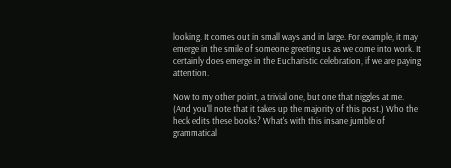looking. It comes out in small ways and in large. For example, it may emerge in the smile of someone greeting us as we come into work. It certainly does emerge in the Eucharistic celebration, if we are paying attention.

Now to my other point, a trivial one, but one that niggles at me. (And you'll note that it takes up the majority of this post.) Who the heck edits these books? What's with this insane jumble of grammatical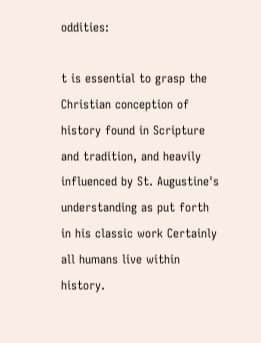oddities:

t is essential to grasp the Christian conception of history found in Scripture and tradition, and heavily influenced by St. Augustine's understanding as put forth in his classic work Certainly all humans live within history.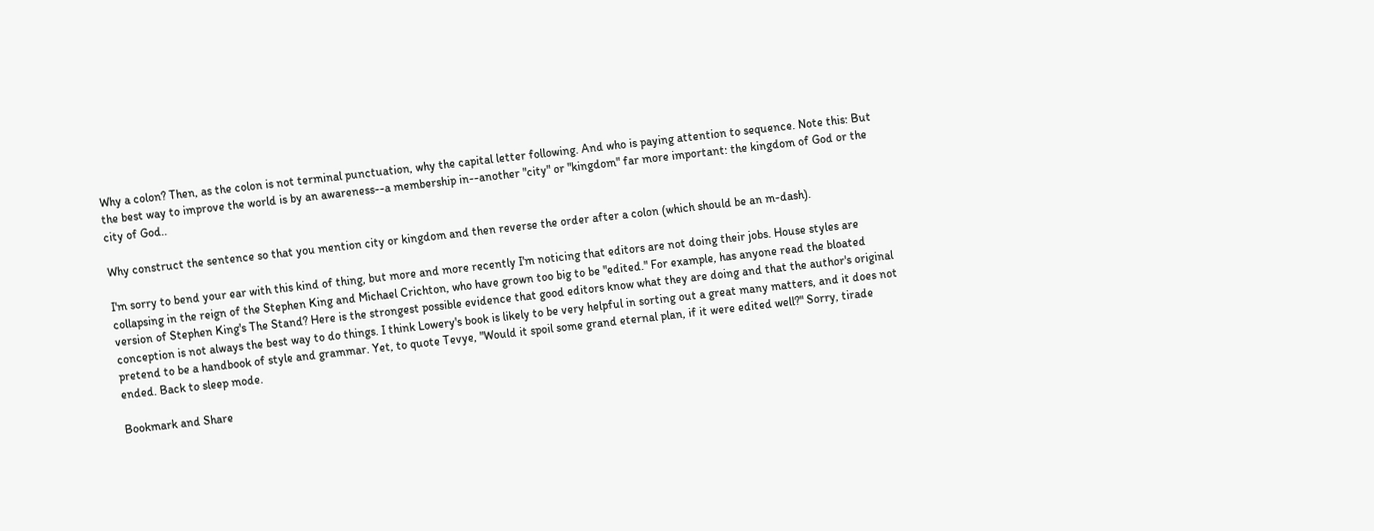Why a colon? Then, as the colon is not terminal punctuation, why the capital letter following. And who is paying attention to sequence. Note this: But the best way to improve the world is by an awareness--a membership in--another "city" or "kingdom" far more important: the kingdom of God or the city of God..

Why construct the sentence so that you mention city or kingdom and then reverse the order after a colon (which should be an m-dash).

I'm sorry to bend your ear with this kind of thing, but more and more recently I'm noticing that editors are not doing their jobs. House styles are collapsing in the reign of the Stephen King and Michael Crichton, who have grown too big to be "edited." For example, has anyone read the bloated version of Stephen King's The Stand? Here is the strongest possible evidence that good editors know what they are doing and that the author's original conception is not always the best way to do things. I think Lowery's book is likely to be very helpful in sorting out a great many matters, and it does not pretend to be a handbook of style and grammar. Yet, to quote Tevye, "Would it spoil some grand eternal plan, if it were edited well?" Sorry, tirade ended. Back to sleep mode.

Bookmark and Share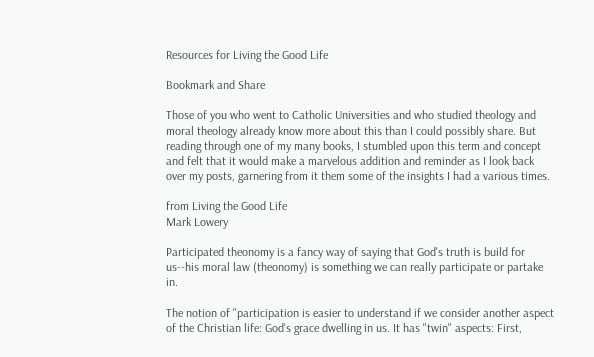Resources for Living the Good Life

Bookmark and Share

Those of you who went to Catholic Universities and who studied theology and moral theology already know more about this than I could possibly share. But reading through one of my many books, I stumbled upon this term and concept and felt that it would make a marvelous addition and reminder as I look back over my posts, garnering from it them some of the insights I had a various times.

from Living the Good Life
Mark Lowery

Participated theonomy is a fancy way of saying that God's truth is build for us--his moral law (theonomy) is something we can really participate or partake in.

The notion of "participation is easier to understand if we consider another aspect of the Christian life: God's grace dwelling in us. It has "twin" aspects: First,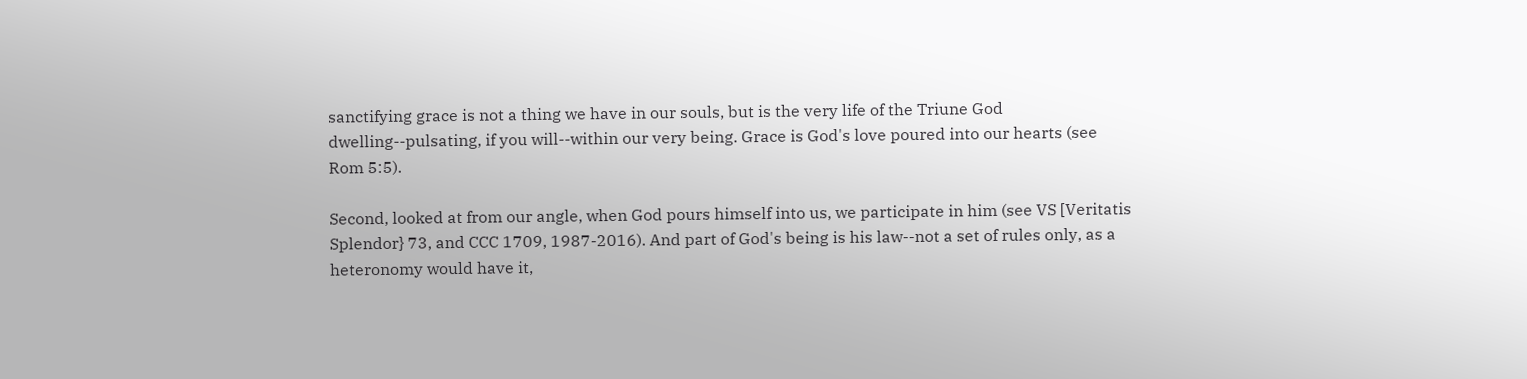sanctifying grace is not a thing we have in our souls, but is the very life of the Triune God dwelling--pulsating, if you will--within our very being. Grace is God's love poured into our hearts (see Rom 5:5).

Second, looked at from our angle, when God pours himself into us, we participate in him (see VS [Veritatis Splendor} 73, and CCC 1709, 1987-2016). And part of God's being is his law--not a set of rules only, as a heteronomy would have it,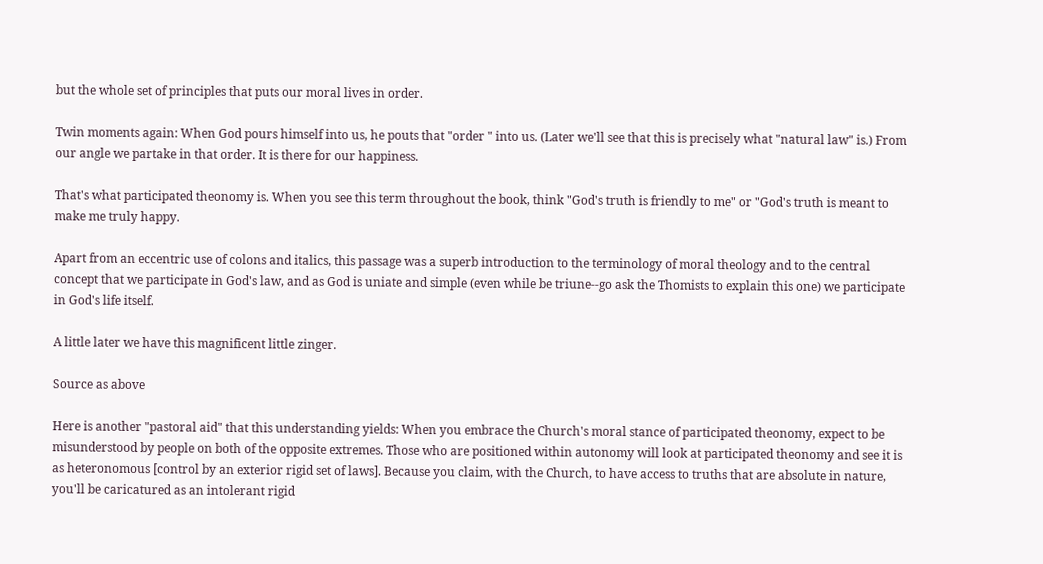but the whole set of principles that puts our moral lives in order.

Twin moments again: When God pours himself into us, he pouts that "order " into us. (Later we'll see that this is precisely what "natural law" is.) From our angle we partake in that order. It is there for our happiness.

That's what participated theonomy is. When you see this term throughout the book, think "God's truth is friendly to me" or "God's truth is meant to make me truly happy.

Apart from an eccentric use of colons and italics, this passage was a superb introduction to the terminology of moral theology and to the central concept that we participate in God's law, and as God is uniate and simple (even while be triune--go ask the Thomists to explain this one) we participate in God's life itself.

A little later we have this magnificent little zinger.

Source as above

Here is another "pastoral aid" that this understanding yields: When you embrace the Church's moral stance of participated theonomy, expect to be misunderstood by people on both of the opposite extremes. Those who are positioned within autonomy will look at participated theonomy and see it is as heteronomous [control by an exterior rigid set of laws]. Because you claim, with the Church, to have access to truths that are absolute in nature, you'll be caricatured as an intolerant rigid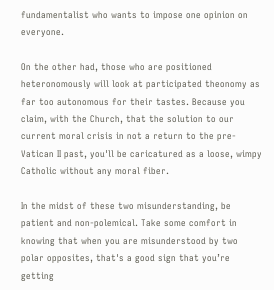fundamentalist who wants to impose one opinion on everyone.

On the other had, those who are positioned heteronomously will look at participated theonomy as far too autonomous for their tastes. Because you claim, with the Church, that the solution to our current moral crisis in not a return to the pre-Vatican II past, you'll be caricatured as a loose, wimpy Catholic without any moral fiber.

In the midst of these two misunderstanding, be patient and non-polemical. Take some comfort in knowing that when you are misunderstood by two polar opposites, that's a good sign that you’re getting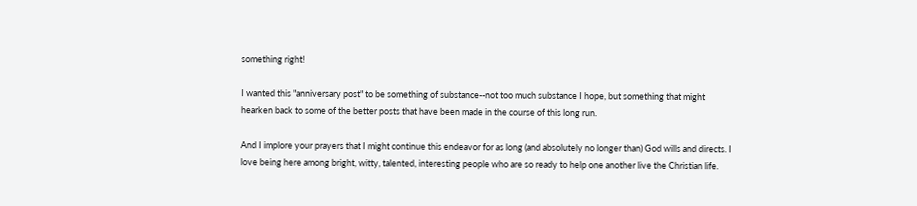something right!

I wanted this "anniversary post" to be something of substance--not too much substance I hope, but something that might hearken back to some of the better posts that have been made in the course of this long run.

And I implore your prayers that I might continue this endeavor for as long (and absolutely no longer than) God wills and directs. I love being here among bright, witty, talented, interesting people who are so ready to help one another live the Christian life.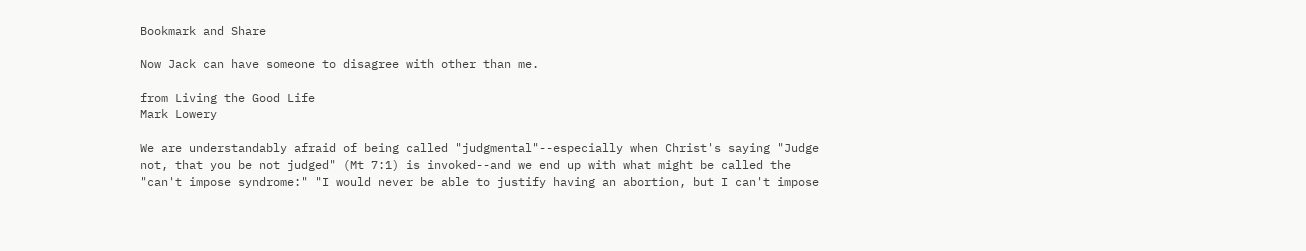Bookmark and Share

Now Jack can have someone to disagree with other than me.

from Living the Good Life
Mark Lowery

We are understandably afraid of being called "judgmental"--especially when Christ's saying "Judge not, that you be not judged" (Mt 7:1) is invoked--and we end up with what might be called the "can't impose syndrome:" "I would never be able to justify having an abortion, but I can't impose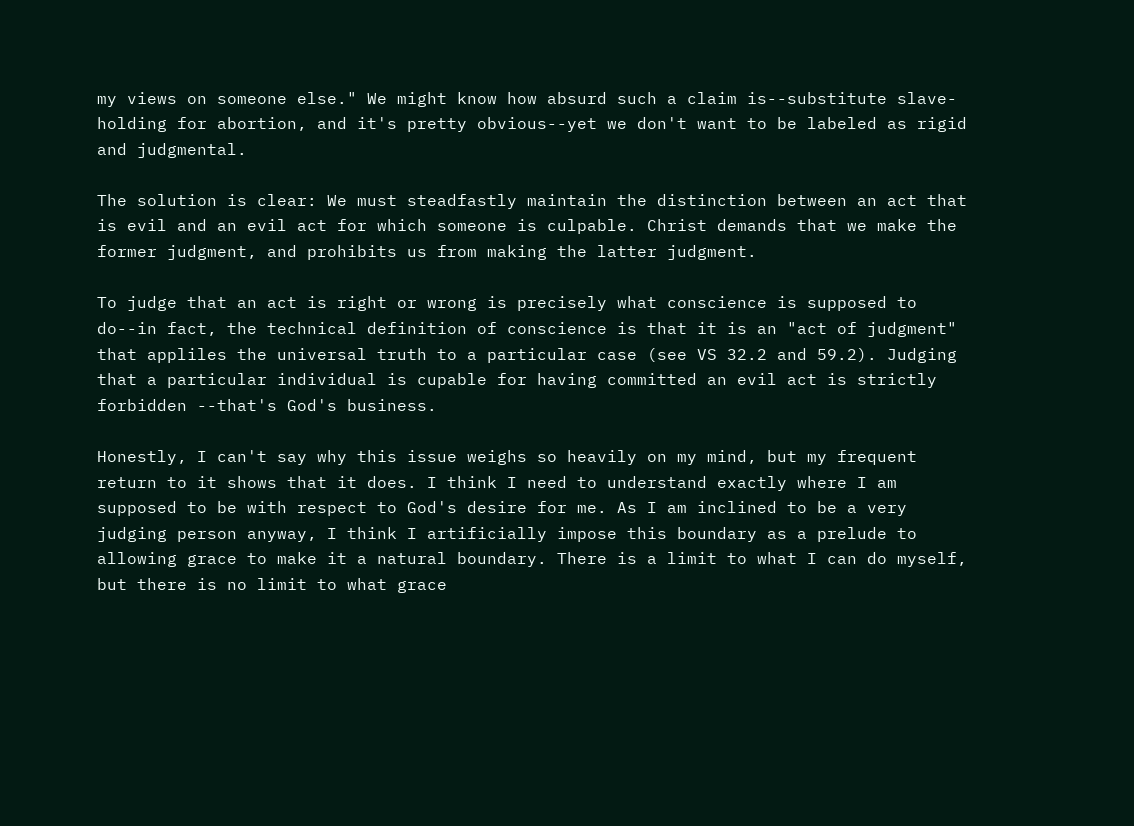my views on someone else." We might know how absurd such a claim is--substitute slave-holding for abortion, and it's pretty obvious--yet we don't want to be labeled as rigid and judgmental.

The solution is clear: We must steadfastly maintain the distinction between an act that is evil and an evil act for which someone is culpable. Christ demands that we make the former judgment, and prohibits us from making the latter judgment.

To judge that an act is right or wrong is precisely what conscience is supposed to do--in fact, the technical definition of conscience is that it is an "act of judgment" that appliles the universal truth to a particular case (see VS 32.2 and 59.2). Judging that a particular individual is cupable for having committed an evil act is strictly forbidden --that's God's business.

Honestly, I can't say why this issue weighs so heavily on my mind, but my frequent return to it shows that it does. I think I need to understand exactly where I am supposed to be with respect to God's desire for me. As I am inclined to be a very judging person anyway, I think I artificially impose this boundary as a prelude to allowing grace to make it a natural boundary. There is a limit to what I can do myself, but there is no limit to what grace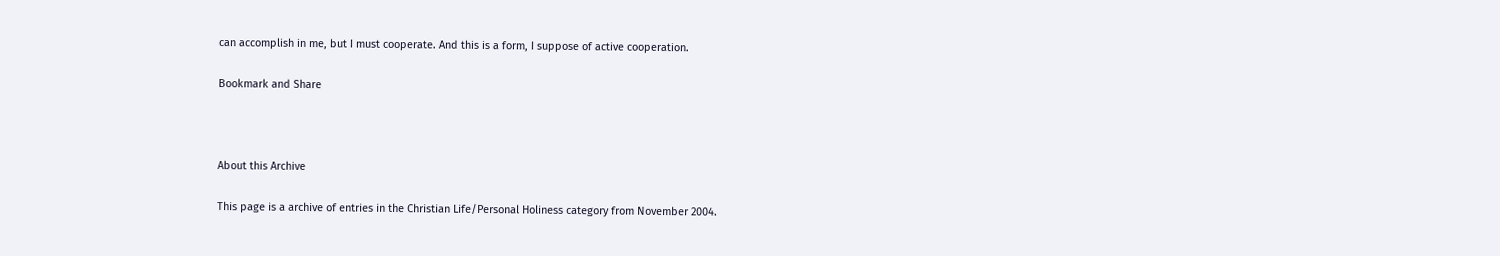can accomplish in me, but I must cooperate. And this is a form, I suppose of active cooperation.

Bookmark and Share



About this Archive

This page is a archive of entries in the Christian Life/Personal Holiness category from November 2004.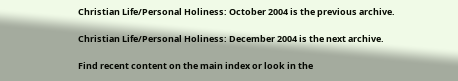Christian Life/Personal Holiness: October 2004 is the previous archive.

Christian Life/Personal Holiness: December 2004 is the next archive.

Find recent content on the main index or look in the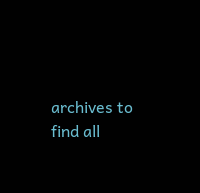archives to find all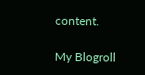content.

My Blogroll